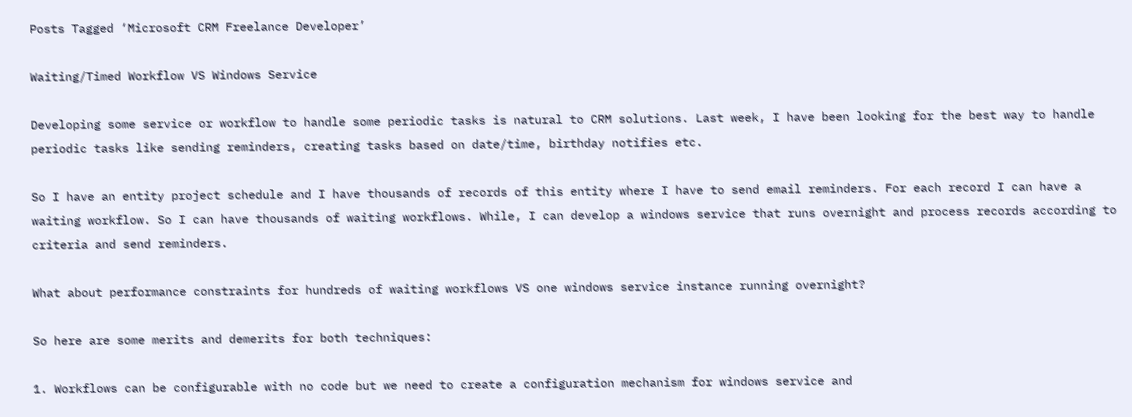Posts Tagged ‘Microsoft CRM Freelance Developer’

Waiting/Timed Workflow VS Windows Service

Developing some service or workflow to handle some periodic tasks is natural to CRM solutions. Last week, I have been looking for the best way to handle periodic tasks like sending reminders, creating tasks based on date/time, birthday notifies etc.

So I have an entity project schedule and I have thousands of records of this entity where I have to send email reminders. For each record I can have a waiting workflow. So I can have thousands of waiting workflows. While, I can develop a windows service that runs overnight and process records according to criteria and send reminders.

What about performance constraints for hundreds of waiting workflows VS one windows service instance running overnight?

So here are some merits and demerits for both techniques:

1. Workflows can be configurable with no code but we need to create a configuration mechanism for windows service and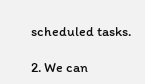scheduled tasks.

2. We can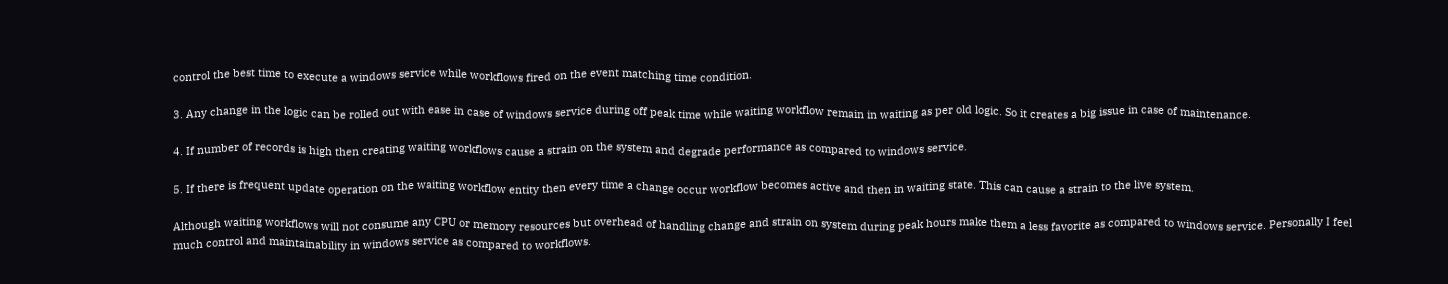control the best time to execute a windows service while workflows fired on the event matching time condition.

3. Any change in the logic can be rolled out with ease in case of windows service during off peak time while waiting workflow remain in waiting as per old logic. So it creates a big issue in case of maintenance.

4. If number of records is high then creating waiting workflows cause a strain on the system and degrade performance as compared to windows service.

5. If there is frequent update operation on the waiting workflow entity then every time a change occur workflow becomes active and then in waiting state. This can cause a strain to the live system.

Although waiting workflows will not consume any CPU or memory resources but overhead of handling change and strain on system during peak hours make them a less favorite as compared to windows service. Personally I feel much control and maintainability in windows service as compared to workflows.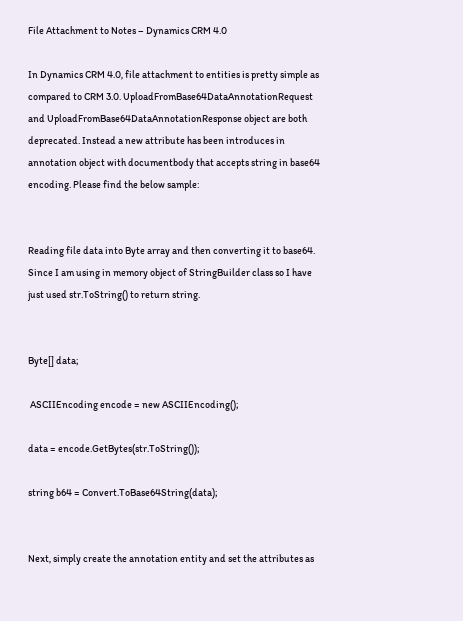File Attachment to Notes – Dynamics CRM 4.0

In Dynamics CRM 4.0, file attachment to entities is pretty simple as compared to CRM 3.0. UploadFromBase64DataAnnotationRequest and UploadFromBase64DataAnnotationResponse object are both deprecated. Instead a new attribute has been introduces in annotation object with documentbody that accepts string in base64 encoding. Please find the below sample:


Reading file data into Byte array and then converting it to base64. Since I am using in memory object of StringBuilder class so I have just used str.ToString() to return string.


Byte[] data;

 ASCIIEncoding encode = new ASCIIEncoding();

data = encode.GetBytes(str.ToString());

string b64 = Convert.ToBase64String(data);


Next, simply create the annotation entity and set the attributes as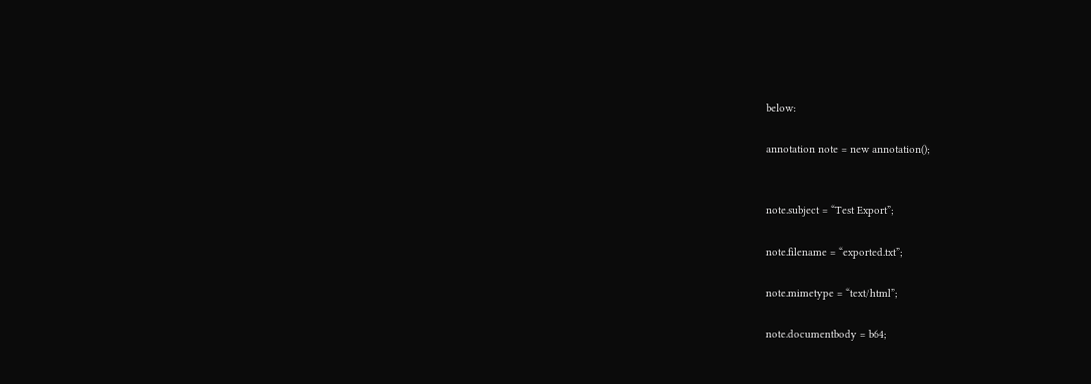below:

annotation note = new annotation();


note.subject = “Test Export”;

note.filename = “exported.txt”;

note.mimetype = “text/html”;

note.documentbody = b64;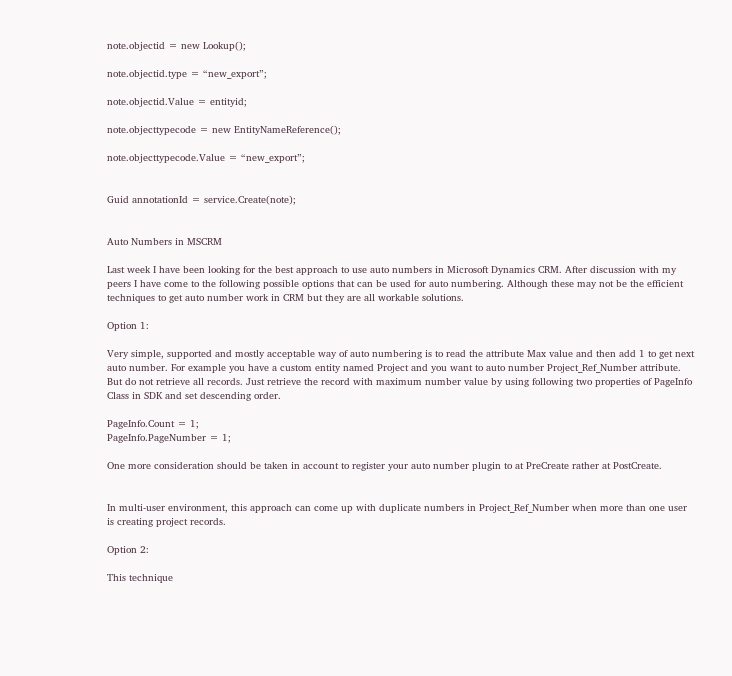note.objectid = new Lookup();

note.objectid.type = “new_export”;

note.objectid.Value = entityid;

note.objecttypecode = new EntityNameReference();

note.objecttypecode.Value = “new_export”;


Guid annotationId = service.Create(note);


Auto Numbers in MSCRM

Last week I have been looking for the best approach to use auto numbers in Microsoft Dynamics CRM. After discussion with my peers I have come to the following possible options that can be used for auto numbering. Although these may not be the efficient techniques to get auto number work in CRM but they are all workable solutions.

Option 1:

Very simple, supported and mostly acceptable way of auto numbering is to read the attribute Max value and then add 1 to get next auto number. For example you have a custom entity named Project and you want to auto number Project_Ref_Number attribute.  But do not retrieve all records. Just retrieve the record with maximum number value by using following two properties of PageInfo Class in SDK and set descending order.

PageInfo.Count = 1;
PageInfo.PageNumber = 1;

One more consideration should be taken in account to register your auto number plugin to at PreCreate rather at PostCreate.


In multi-user environment, this approach can come up with duplicate numbers in Project_Ref_Number when more than one user is creating project records.

Option 2:

This technique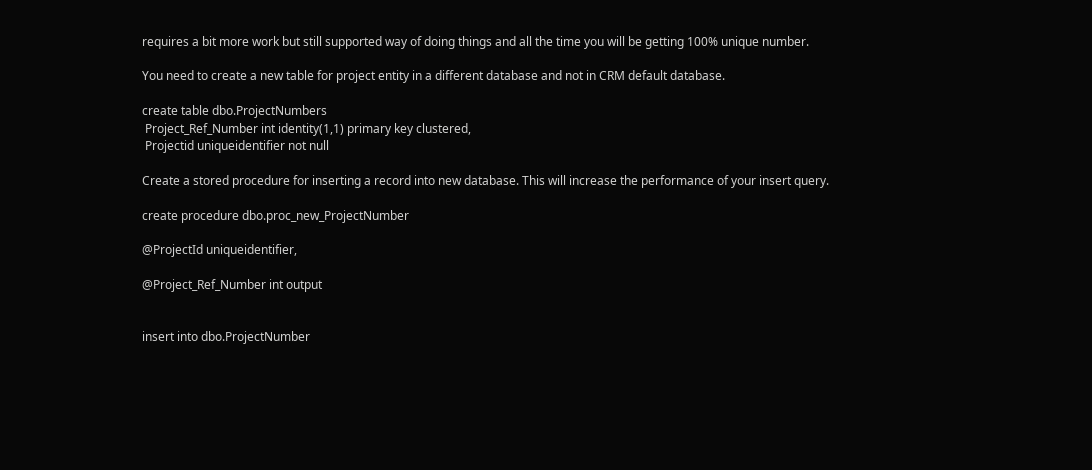requires a bit more work but still supported way of doing things and all the time you will be getting 100% unique number.

You need to create a new table for project entity in a different database and not in CRM default database.

create table dbo.ProjectNumbers
 Project_Ref_Number int identity(1,1) primary key clustered,
 Projectid uniqueidentifier not null

Create a stored procedure for inserting a record into new database. This will increase the performance of your insert query.

create procedure dbo.proc_new_ProjectNumber

@ProjectId uniqueidentifier,

@Project_Ref_Number int output


insert into dbo.ProjectNumber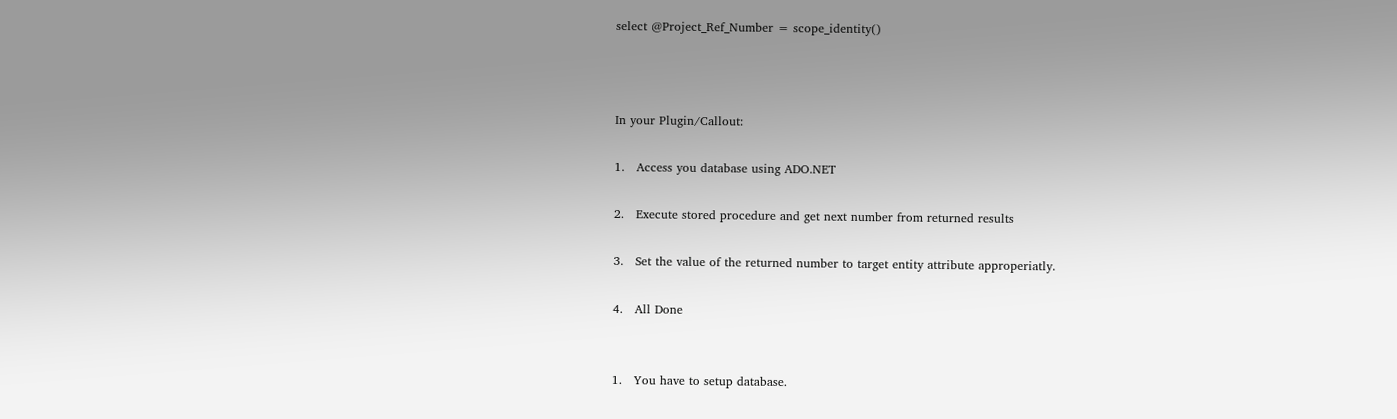select @Project_Ref_Number = scope_identity()



In your Plugin/Callout:

1.   Access you database using ADO.NET

2.   Execute stored procedure and get next number from returned results

3.   Set the value of the returned number to target entity attribute approperiatly.

4.   All Done


1.   You have to setup database.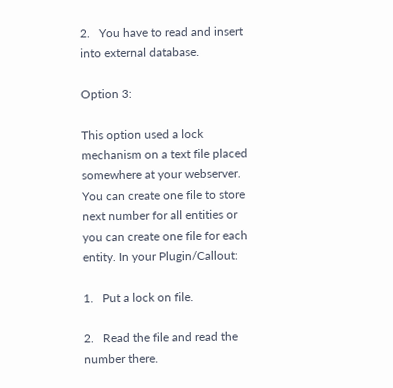2.   You have to read and insert into external database.

Option 3:

This option used a lock mechanism on a text file placed somewhere at your webserver. You can create one file to store next number for all entities or you can create one file for each entity. In your Plugin/Callout:

1.   Put a lock on file.

2.   Read the file and read the number there.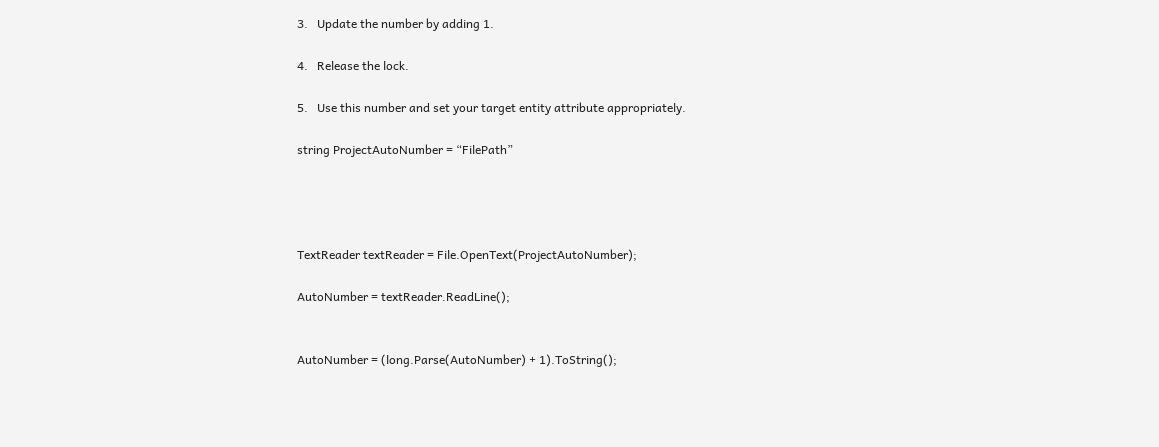3.   Update the number by adding 1.

4.   Release the lock.

5.   Use this number and set your target entity attribute appropriately.

string ProjectAutoNumber = “FilePath”




TextReader textReader = File.OpenText(ProjectAutoNumber);

AutoNumber = textReader.ReadLine();


AutoNumber = (long.Parse(AutoNumber) + 1).ToString();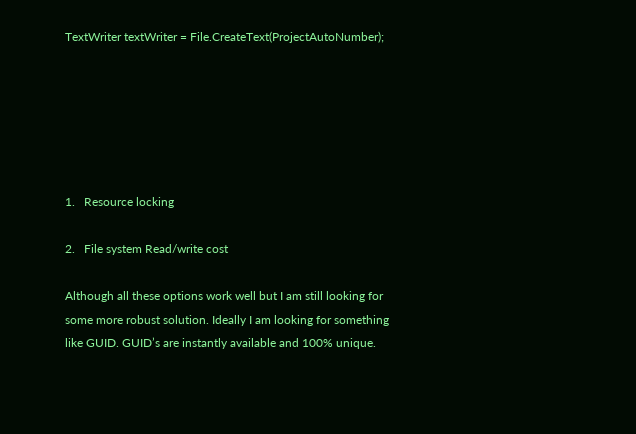TextWriter textWriter = File.CreateText(ProjectAutoNumber);






1.   Resource locking

2.   File system Read/write cost

Although all these options work well but I am still looking for some more robust solution. Ideally I am looking for something like GUID. GUID’s are instantly available and 100% unique.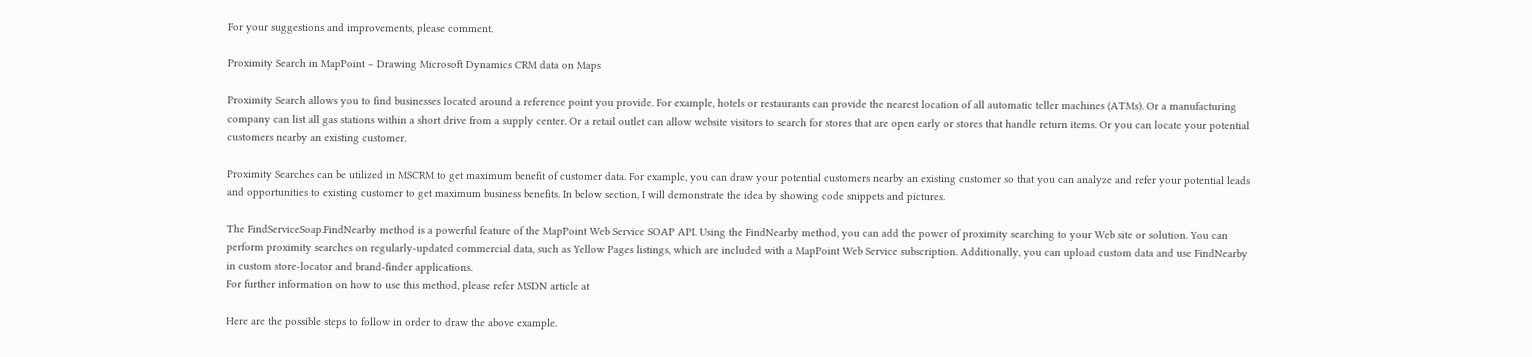For your suggestions and improvements, please comment.

Proximity Search in MapPoint – Drawing Microsoft Dynamics CRM data on Maps

Proximity Search allows you to find businesses located around a reference point you provide. For example, hotels or restaurants can provide the nearest location of all automatic teller machines (ATMs). Or a manufacturing company can list all gas stations within a short drive from a supply center. Or a retail outlet can allow website visitors to search for stores that are open early or stores that handle return items. Or you can locate your potential customers nearby an existing customer.

Proximity Searches can be utilized in MSCRM to get maximum benefit of customer data. For example, you can draw your potential customers nearby an existing customer so that you can analyze and refer your potential leads and opportunities to existing customer to get maximum business benefits. In below section, I will demonstrate the idea by showing code snippets and pictures.

The FindServiceSoap.FindNearby method is a powerful feature of the MapPoint Web Service SOAP API. Using the FindNearby method, you can add the power of proximity searching to your Web site or solution. You can perform proximity searches on regularly-updated commercial data, such as Yellow Pages listings, which are included with a MapPoint Web Service subscription. Additionally, you can upload custom data and use FindNearby in custom store-locator and brand-finder applications.
For further information on how to use this method, please refer MSDN article at

Here are the possible steps to follow in order to draw the above example.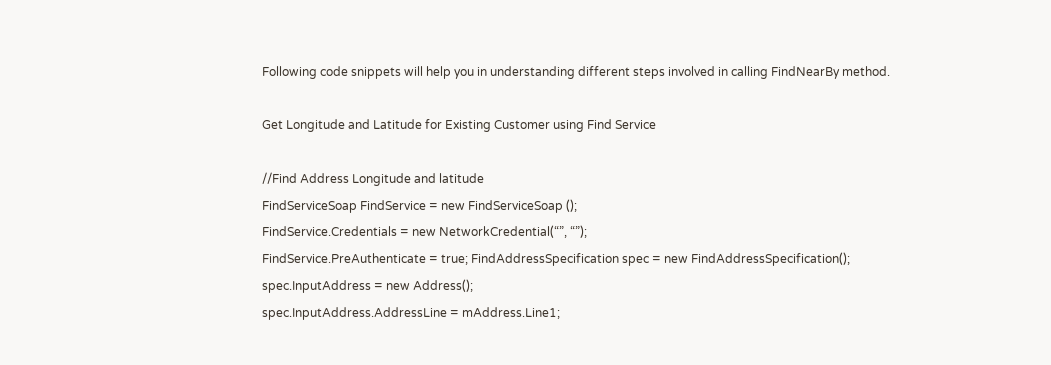Following code snippets will help you in understanding different steps involved in calling FindNearBy method.

Get Longitude and Latitude for Existing Customer using Find Service

//Find Address Longitude and latitude
FindServiceSoap FindService = new FindServiceSoap ();
FindService.Credentials = new NetworkCredential(“”, “”);
FindService.PreAuthenticate = true; FindAddressSpecification spec = new FindAddressSpecification();
spec.InputAddress = new Address();
spec.InputAddress.AddressLine = mAddress.Line1;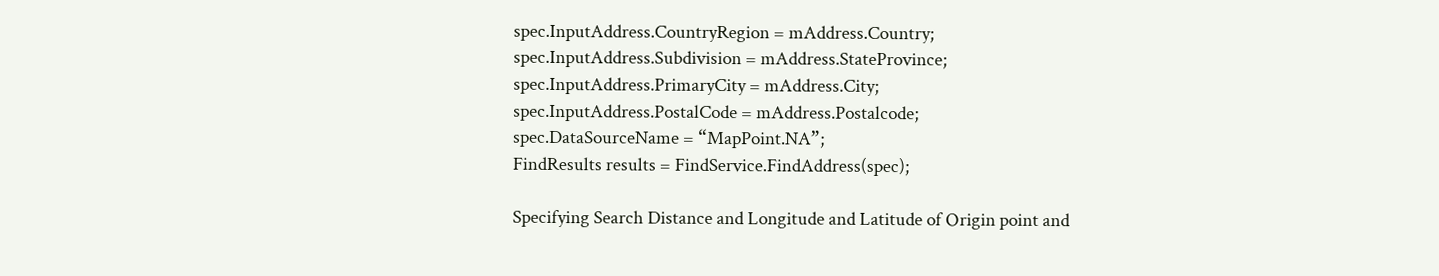spec.InputAddress.CountryRegion = mAddress.Country;
spec.InputAddress.Subdivision = mAddress.StateProvince;
spec.InputAddress.PrimaryCity = mAddress.City;
spec.InputAddress.PostalCode = mAddress.Postalcode;
spec.DataSourceName = “MapPoint.NA”;
FindResults results = FindService.FindAddress(spec);

Specifying Search Distance and Longitude and Latitude of Origin point and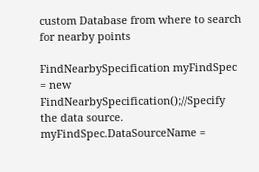custom Database from where to search for nearby points

FindNearbySpecification myFindSpec = new FindNearbySpecification();//Specify the data source.
myFindSpec.DataSourceName =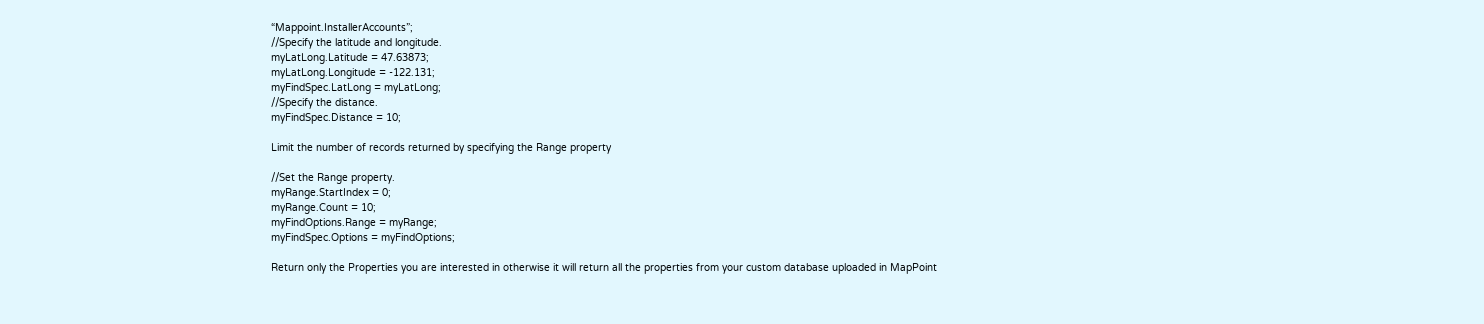“Mappoint.InstallerAccounts”;
//Specify the latitude and longitude.
myLatLong.Latitude = 47.63873;
myLatLong.Longitude = -122.131;
myFindSpec.LatLong = myLatLong;
//Specify the distance.
myFindSpec.Distance = 10;

Limit the number of records returned by specifying the Range property

//Set the Range property.
myRange.StartIndex = 0;
myRange.Count = 10;
myFindOptions.Range = myRange;
myFindSpec.Options = myFindOptions;

Return only the Properties you are interested in otherwise it will return all the properties from your custom database uploaded in MapPoint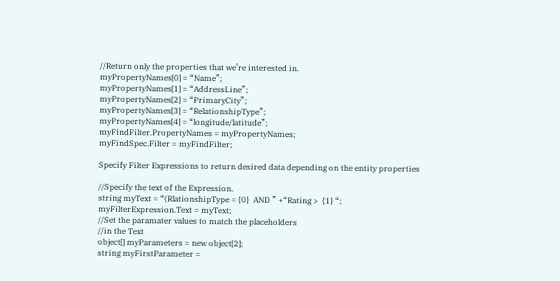//Return only the properties that we’re interested in.
myPropertyNames[0] = “Name”;
myPropertyNames[1] = “AddressLine”;
myPropertyNames[2] = “PrimaryCity”;
myPropertyNames[3] = “RelationshipType”;
myPropertyNames[4] = “longitude/latitude”;
myFindFilter.PropertyNames = myPropertyNames;
myFindSpec.Filter = myFindFilter;

Specify Filter Expressions to return desired data depending on the entity properties

//Specify the text of the Expression.
string myText = “(RlationshipType = {0}  AND ” +“Rating >  {1} “;
myFilterExpression.Text = myText;
//Set the paramater values to match the placeholders
//in the Text
object[] myParameters = new object[2];
string myFirstParameter =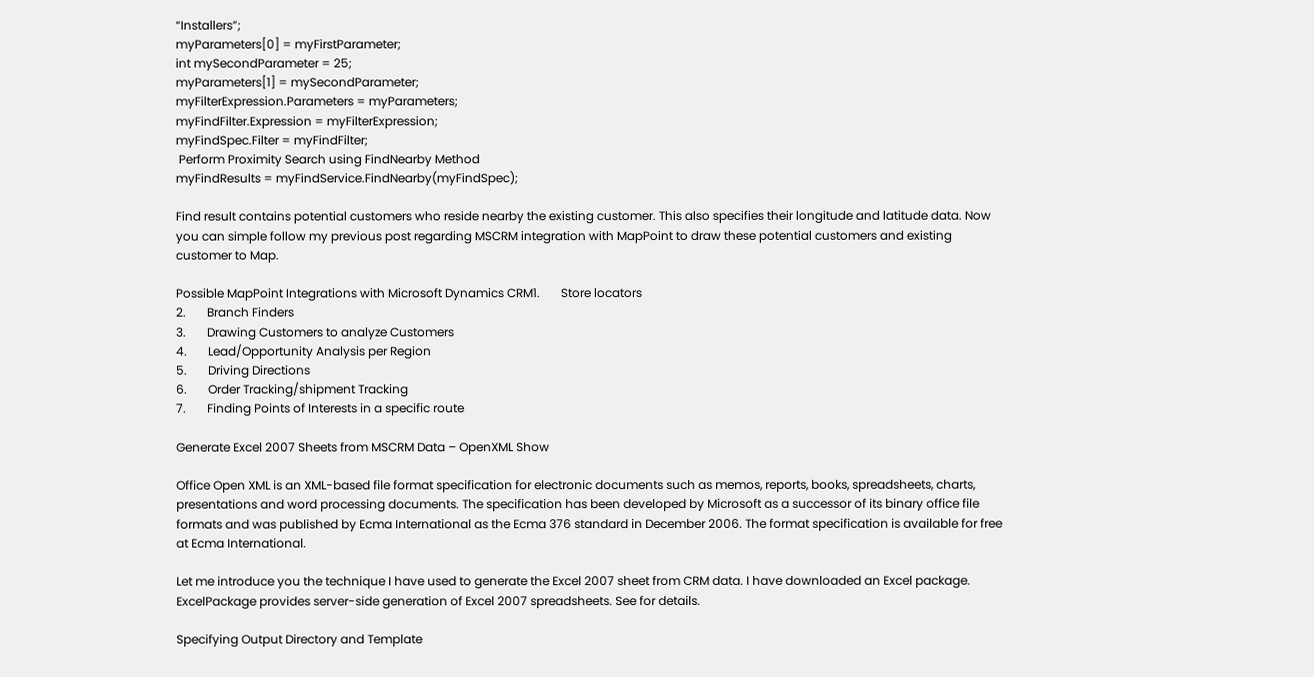“Installers”;
myParameters[0] = myFirstParameter;
int mySecondParameter = 25;
myParameters[1] = mySecondParameter;
myFilterExpression.Parameters = myParameters;
myFindFilter.Expression = myFilterExpression;
myFindSpec.Filter = myFindFilter;
 Perform Proximity Search using FindNearby Method
myFindResults = myFindService.FindNearby(myFindSpec);

Find result contains potential customers who reside nearby the existing customer. This also specifies their longitude and latitude data. Now you can simple follow my previous post regarding MSCRM integration with MapPoint to draw these potential customers and existing customer to Map.

Possible MapPoint Integrations with Microsoft Dynamics CRM1.       Store locators
2.       Branch Finders
3.       Drawing Customers to analyze Customers
4.       Lead/Opportunity Analysis per Region
5.       Driving Directions
6.       Order Tracking/shipment Tracking
7.       Finding Points of Interests in a specific route

Generate Excel 2007 Sheets from MSCRM Data – OpenXML Show

Office Open XML is an XML-based file format specification for electronic documents such as memos, reports, books, spreadsheets, charts, presentations and word processing documents. The specification has been developed by Microsoft as a successor of its binary office file formats and was published by Ecma International as the Ecma 376 standard in December 2006. The format specification is available for free at Ecma International.

Let me introduce you the technique I have used to generate the Excel 2007 sheet from CRM data. I have downloaded an Excel package. ExcelPackage provides server-side generation of Excel 2007 spreadsheets. See for details.

Specifying Output Directory and Template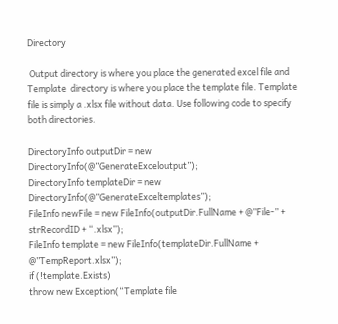Directory

 Output directory is where you place the generated excel file and Template  directory is where you place the template file. Template file is simply a .xlsx file without data. Use following code to specify both directories.

DirectoryInfo outputDir = new DirectoryInfo(@”GenerateExceloutput”);
DirectoryInfo templateDir = new DirectoryInfo(@”GenerateExceltemplates”);
FileInfo newFile = new FileInfo(outputDir.FullName + @”File-” + strRecordID + “.xlsx”);
FileInfo template = new FileInfo(templateDir.FullName + @”TempReport.xlsx”);
if (!template.Exists)
throw new Exception(“Template file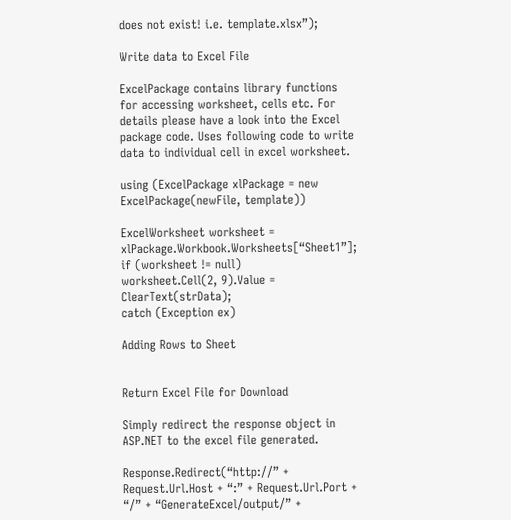does not exist! i.e. template.xlsx”);

Write data to Excel File

ExcelPackage contains library functions for accessing worksheet, cells etc. For details please have a look into the Excel package code. Uses following code to write data to individual cell in excel worksheet.

using (ExcelPackage xlPackage = new ExcelPackage(newFile, template))

ExcelWorksheet worksheet = xlPackage.Workbook.Worksheets[“Sheet1”];
if (worksheet != null)
worksheet.Cell(2, 9).Value = ClearText(strData);
catch (Exception ex)

Adding Rows to Sheet


Return Excel File for Download

Simply redirect the response object in ASP.NET to the excel file generated.

Response.Redirect(“http://” + Request.Url.Host + “:” + Request.Url.Port + “/” + “GenerateExcel/output/” +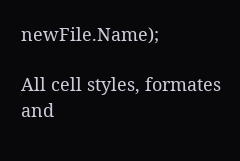newFile.Name);

All cell styles, formates and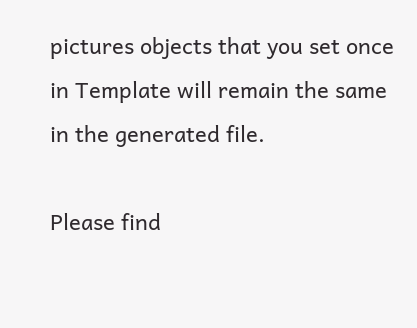pictures objects that you set once in Template will remain the same in the generated file.

Please find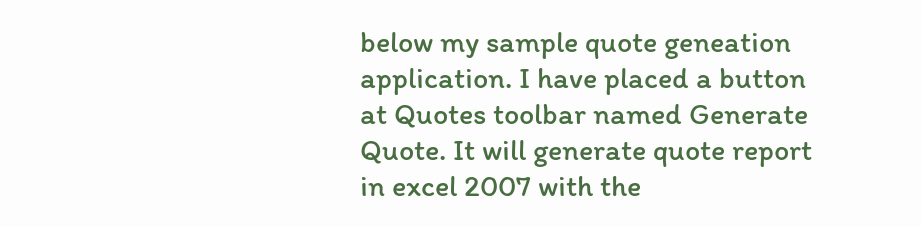below my sample quote geneation application. I have placed a button at Quotes toolbar named Generate Quote. It will generate quote report in excel 2007 with the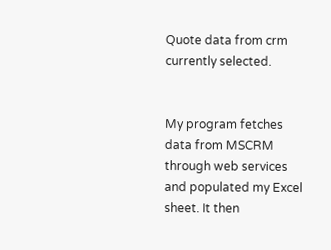Quote data from crm currently selected.


My program fetches data from MSCRM through web services and populated my Excel sheet. It then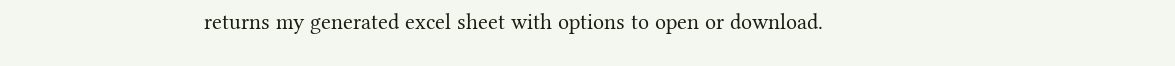returns my generated excel sheet with options to open or download.